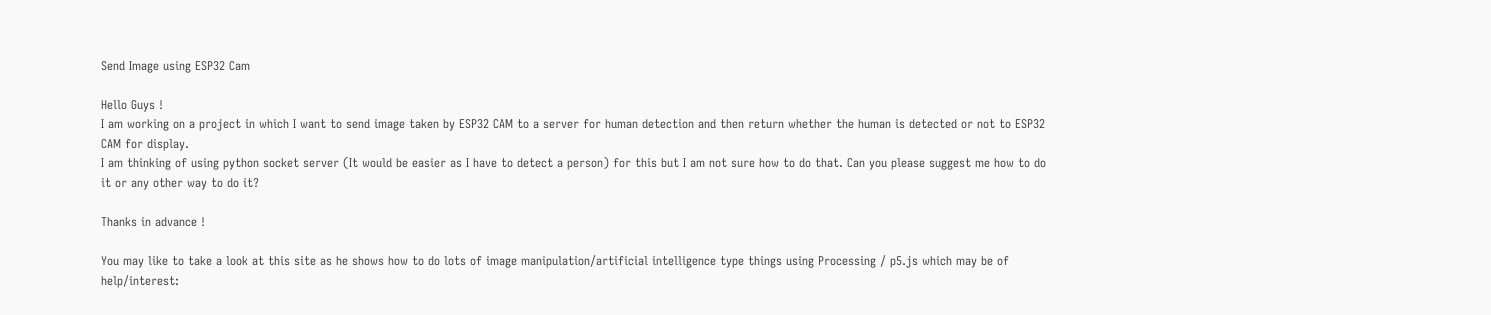Send Image using ESP32 Cam

Hello Guys !
I am working on a project in which I want to send image taken by ESP32 CAM to a server for human detection and then return whether the human is detected or not to ESP32 CAM for display.
I am thinking of using python socket server (It would be easier as I have to detect a person) for this but I am not sure how to do that. Can you please suggest me how to do it or any other way to do it?

Thanks in advance !

You may like to take a look at this site as he shows how to do lots of image manipulation/artificial intelligence type things using Processing / p5.js which may be of help/interest: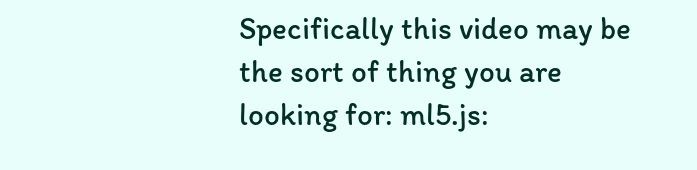Specifically this video may be the sort of thing you are looking for: ml5.js: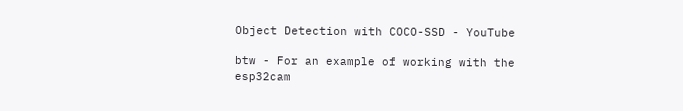Object Detection with COCO-SSD - YouTube

btw - For an example of working with the esp32cam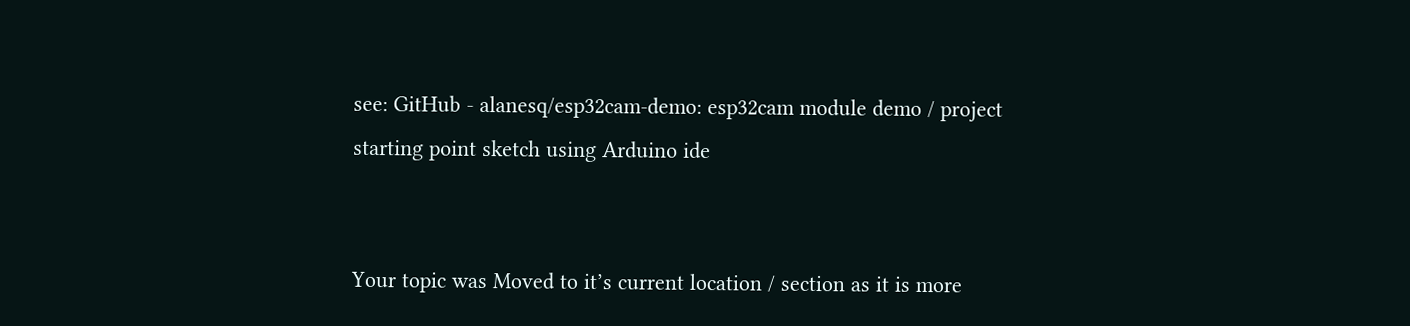see: GitHub - alanesq/esp32cam-demo: esp32cam module demo / project starting point sketch using Arduino ide


Your topic was Moved to it’s current location / section as it is more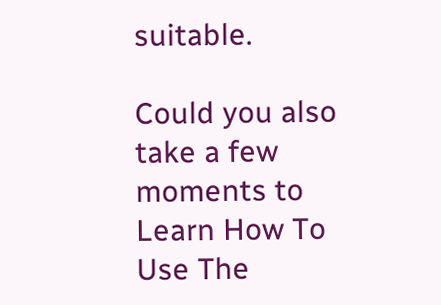suitable.

Could you also take a few moments to Learn How To Use The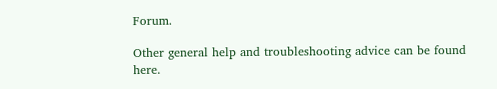Forum.

Other general help and troubleshooting advice can be found here.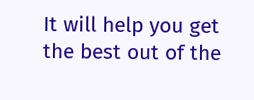It will help you get the best out of the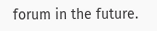forum in the future.